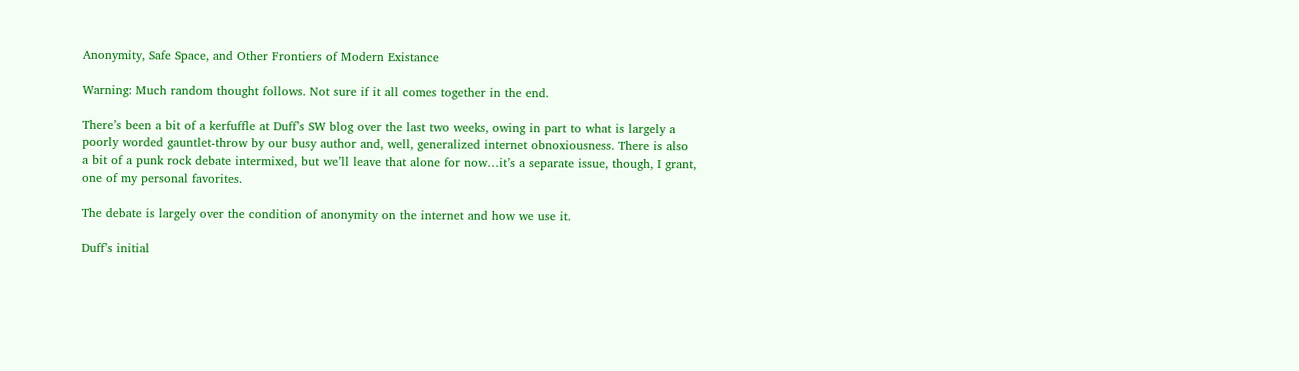Anonymity, Safe Space, and Other Frontiers of Modern Existance

Warning: Much random thought follows. Not sure if it all comes together in the end.

There’s been a bit of a kerfuffle at Duff’s SW blog over the last two weeks, owing in part to what is largely a poorly worded gauntlet-throw by our busy author and, well, generalized internet obnoxiousness. There is also a bit of a punk rock debate intermixed, but we’ll leave that alone for now…it’s a separate issue, though, I grant, one of my personal favorites.

The debate is largely over the condition of anonymity on the internet and how we use it.

Duff’s initial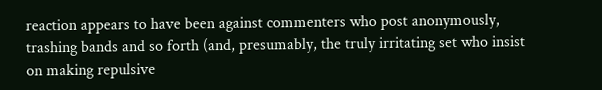reaction appears to have been against commenters who post anonymously, trashing bands and so forth (and, presumably, the truly irritating set who insist on making repulsive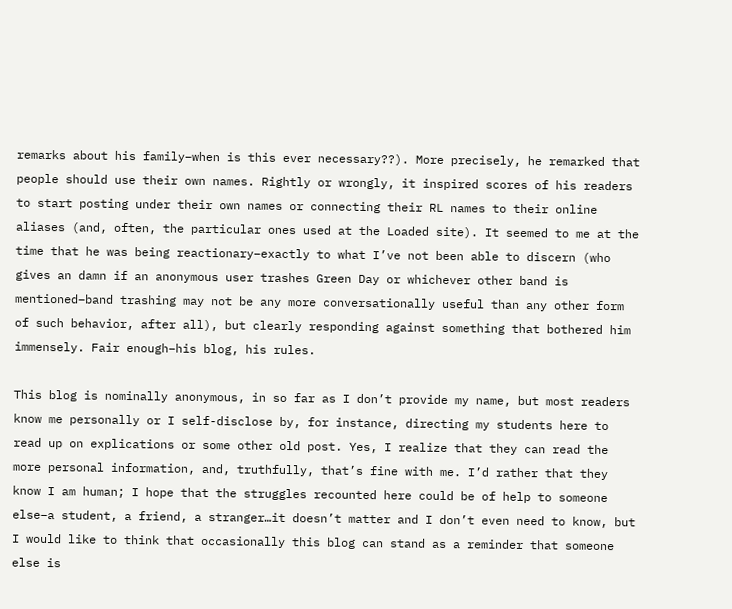remarks about his family–when is this ever necessary??). More precisely, he remarked that people should use their own names. Rightly or wrongly, it inspired scores of his readers to start posting under their own names or connecting their RL names to their online aliases (and, often, the particular ones used at the Loaded site). It seemed to me at the time that he was being reactionary–exactly to what I’ve not been able to discern (who gives an damn if an anonymous user trashes Green Day or whichever other band is mentioned–band trashing may not be any more conversationally useful than any other form of such behavior, after all), but clearly responding against something that bothered him immensely. Fair enough–his blog, his rules.

This blog is nominally anonymous, in so far as I don’t provide my name, but most readers know me personally or I self-disclose by, for instance, directing my students here to read up on explications or some other old post. Yes, I realize that they can read the more personal information, and, truthfully, that’s fine with me. I’d rather that they know I am human; I hope that the struggles recounted here could be of help to someone else–a student, a friend, a stranger…it doesn’t matter and I don’t even need to know, but I would like to think that occasionally this blog can stand as a reminder that someone else is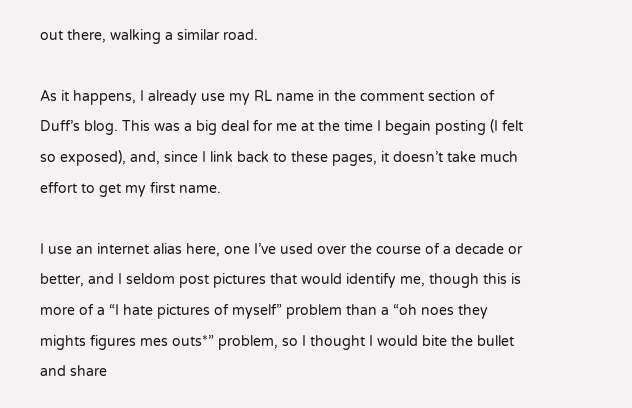out there, walking a similar road.

As it happens, I already use my RL name in the comment section of Duff’s blog. This was a big deal for me at the time I begain posting (I felt so exposed), and, since I link back to these pages, it doesn’t take much effort to get my first name.

I use an internet alias here, one I’ve used over the course of a decade or better, and I seldom post pictures that would identify me, though this is more of a “I hate pictures of myself” problem than a “oh noes they mights figures mes outs*” problem, so I thought I would bite the bullet and share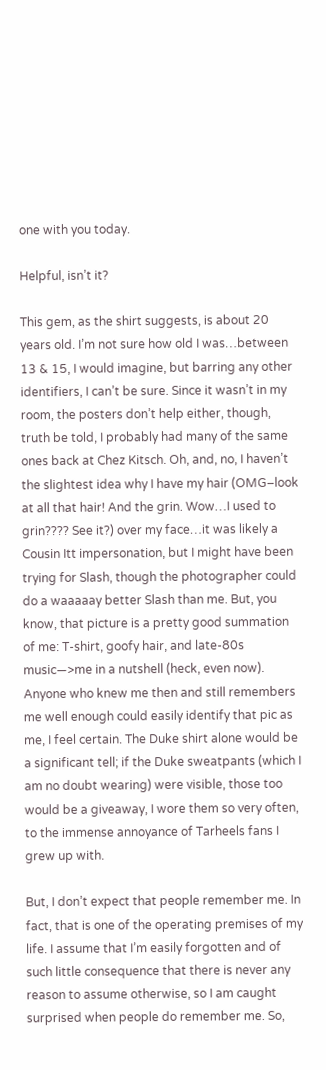one with you today.

Helpful, isn’t it?

This gem, as the shirt suggests, is about 20 years old. I’m not sure how old I was…between 13 & 15, I would imagine, but barring any other identifiers, I can’t be sure. Since it wasn’t in my room, the posters don’t help either, though, truth be told, I probably had many of the same ones back at Chez Kitsch. Oh, and, no, I haven’t the slightest idea why I have my hair (OMG–look at all that hair! And the grin. Wow…I used to grin???? See it?) over my face…it was likely a Cousin Itt impersonation, but I might have been trying for Slash, though the photographer could do a waaaaay better Slash than me. But, you know, that picture is a pretty good summation of me: T-shirt, goofy hair, and late-80s music—>me in a nutshell (heck, even now). Anyone who knew me then and still remembers me well enough could easily identify that pic as me, I feel certain. The Duke shirt alone would be a significant tell; if the Duke sweatpants (which I am no doubt wearing) were visible, those too would be a giveaway, I wore them so very often, to the immense annoyance of Tarheels fans I grew up with.

But, I don’t expect that people remember me. In fact, that is one of the operating premises of my life. I assume that I’m easily forgotten and of such little consequence that there is never any reason to assume otherwise, so I am caught surprised when people do remember me. So,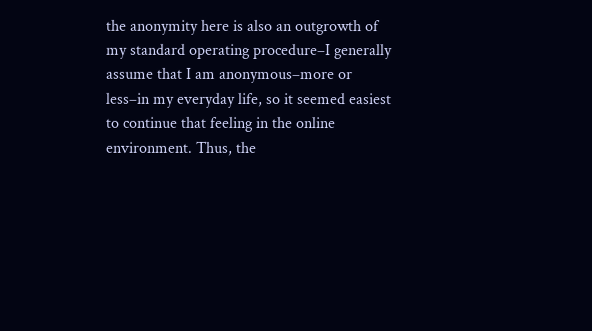the anonymity here is also an outgrowth of my standard operating procedure–I generally assume that I am anonymous–more or less–in my everyday life, so it seemed easiest to continue that feeling in the online environment. Thus, the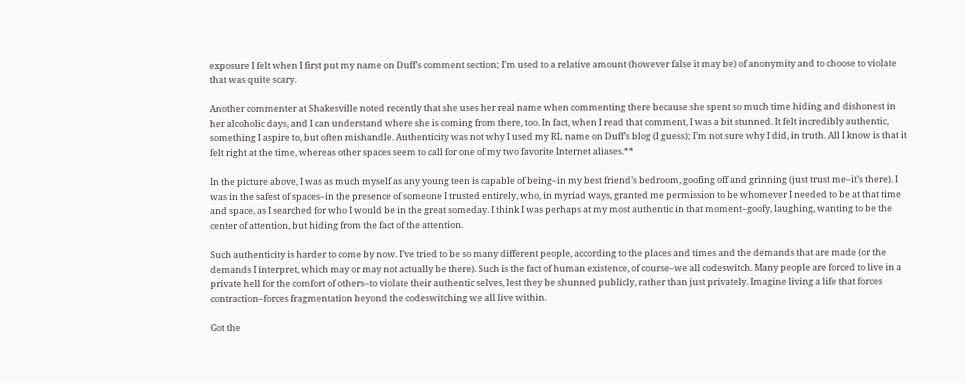exposure I felt when I first put my name on Duff’s comment section; I’m used to a relative amount (however false it may be) of anonymity and to choose to violate that was quite scary.

Another commenter at Shakesville noted recently that she uses her real name when commenting there because she spent so much time hiding and dishonest in her alcoholic days, and I can understand where she is coming from there, too. In fact, when I read that comment, I was a bit stunned. It felt incredibly authentic, something I aspire to, but often mishandle. Authenticity was not why I used my RL name on Duff’s blog (I guess); I’m not sure why I did, in truth. All I know is that it felt right at the time, whereas other spaces seem to call for one of my two favorite Internet aliases.**

In the picture above, I was as much myself as any young teen is capable of being–in my best friend’s bedroom, goofing off and grinning (just trust me–it’s there). I was in the safest of spaces–in the presence of someone I trusted entirely, who, in myriad ways, granted me permission to be whomever I needed to be at that time and space, as I searched for who I would be in the great someday. I think I was perhaps at my most authentic in that moment–goofy, laughing, wanting to be the center of attention, but hiding from the fact of the attention.

Such authenticity is harder to come by now. I’ve tried to be so many different people, according to the places and times and the demands that are made (or the demands I interpret, which may or may not actually be there). Such is the fact of human existence, of course–we all codeswitch. Many people are forced to live in a private hell for the comfort of others–to violate their authentic selves, lest they be shunned publicly, rather than just privately. Imagine living a life that forces contraction–forces fragmentation beyond the codeswitching we all live within.

Got the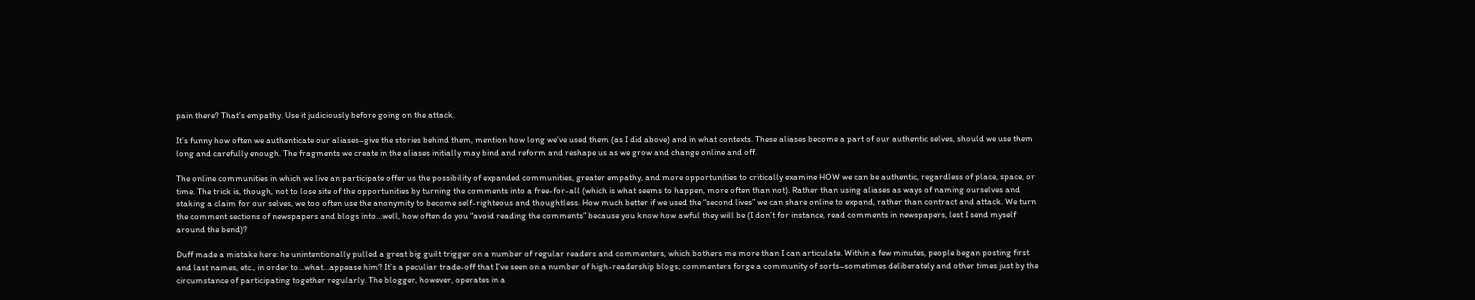pain there? That’s empathy. Use it judiciously before going on the attack.

It’s funny how often we authenticate our aliases–give the stories behind them, mention how long we’ve used them (as I did above) and in what contexts. These aliases become a part of our authentic selves, should we use them long and carefully enough. The fragments we create in the aliases initially may bind and reform and reshape us as we grow and change online and off.

The online communities in which we live an participate offer us the possibility of expanded communities, greater empathy, and more opportunities to critically examine HOW we can be authentic, regardless of place, space, or time. The trick is, though, not to lose site of the opportunities by turning the comments into a free-for-all (which is what seems to happen, more often than not). Rather than using aliases as ways of naming ourselves and staking a claim for our selves, we too often use the anonymity to become self-righteous and thoughtless. How much better if we used the “second lives” we can share online to expand, rather than contract and attack. We turn the comment sections of newspapers and blogs into…well, how often do you “avoid reading the comments” because you know how awful they will be (I don’t for instance, read comments in newspapers, lest I send myself around the bend)?

Duff made a mistake here: he unintentionally pulled a great big guilt trigger on a number of regular readers and commenters, which bothers me more than I can articulate. Within a few minutes, people began posting first and last names, etc., in order to…what…appease him? It’s a peculiar trade-off that I’ve seen on a number of high-readership blogs; commenters forge a community of sorts–sometimes deliberately and other times just by the circumstance of participating together regularly. The blogger, however, operates in a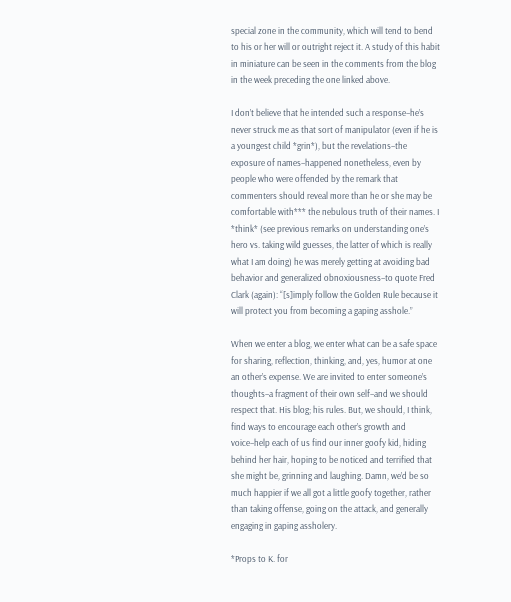special zone in the community, which will tend to bend to his or her will or outright reject it. A study of this habit in miniature can be seen in the comments from the blog in the week preceding the one linked above.

I don’t believe that he intended such a response–he’s never struck me as that sort of manipulator (even if he is a youngest child *grin*), but the revelations–the exposure of names–happened nonetheless, even by people who were offended by the remark that commenters should reveal more than he or she may be comfortable with*** the nebulous truth of their names. I *think* (see previous remarks on understanding one’s hero vs. taking wild guesses, the latter of which is really what I am doing) he was merely getting at avoiding bad behavior and generalized obnoxiousness–to quote Fred Clark (again): “[s]imply follow the Golden Rule because it will protect you from becoming a gaping asshole.”

When we enter a blog, we enter what can be a safe space for sharing, reflection, thinking, and, yes, humor at one an other’s expense. We are invited to enter someone’s thoughts–a fragment of their own self–and we should respect that. His blog; his rules. But, we should, I think, find ways to encourage each other’s growth and voice–help each of us find our inner goofy kid, hiding behind her hair, hoping to be noticed and terrified that she might be, grinning and laughing. Damn, we’d be so much happier if we all got a little goofy together, rather than taking offense, going on the attack, and generally engaging in gaping assholery.

*Props to K. for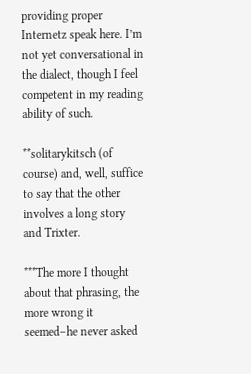providing proper Internetz speak here. I’m not yet conversational in the dialect, though I feel competent in my reading ability of such.

**solitarykitsch (of course) and, well, suffice to say that the other involves a long story and Trixter.

***The more I thought about that phrasing, the more wrong it seemed–he never asked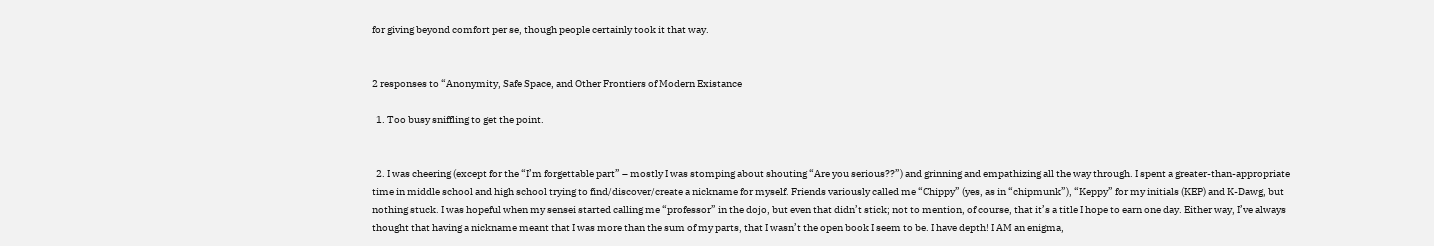for giving beyond comfort per se, though people certainly took it that way.


2 responses to “Anonymity, Safe Space, and Other Frontiers of Modern Existance

  1. Too busy sniffling to get the point.


  2. I was cheering (except for the “I’m forgettable part” – mostly I was stomping about shouting “Are you serious??”) and grinning and empathizing all the way through. I spent a greater-than-appropriate time in middle school and high school trying to find/discover/create a nickname for myself. Friends variously called me “Chippy” (yes, as in “chipmunk”), “Keppy” for my initials (KEP) and K-Dawg, but nothing stuck. I was hopeful when my sensei started calling me “professor” in the dojo, but even that didn’t stick; not to mention, of course, that it’s a title I hope to earn one day. Either way, I’ve always thought that having a nickname meant that I was more than the sum of my parts, that I wasn’t the open book I seem to be. I have depth! I AM an enigma,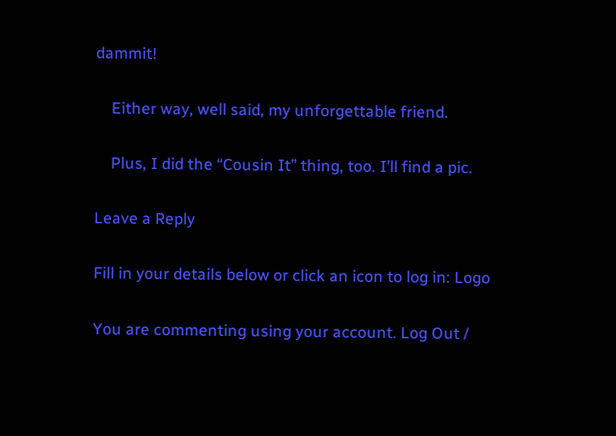dammit!

    Either way, well said, my unforgettable friend.

    Plus, I did the “Cousin It” thing, too. I’ll find a pic.

Leave a Reply

Fill in your details below or click an icon to log in: Logo

You are commenting using your account. Log Out /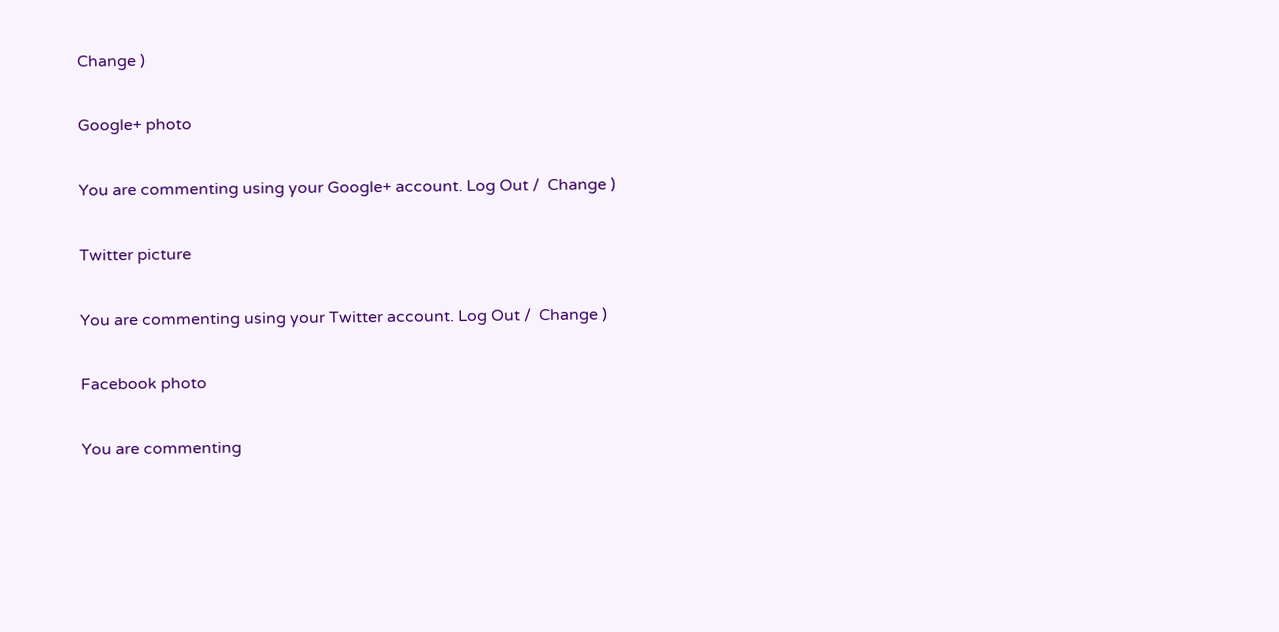Change )

Google+ photo

You are commenting using your Google+ account. Log Out /  Change )

Twitter picture

You are commenting using your Twitter account. Log Out /  Change )

Facebook photo

You are commenting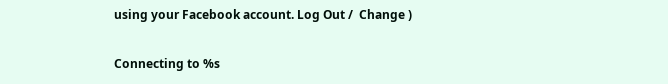using your Facebook account. Log Out /  Change )

Connecting to %s